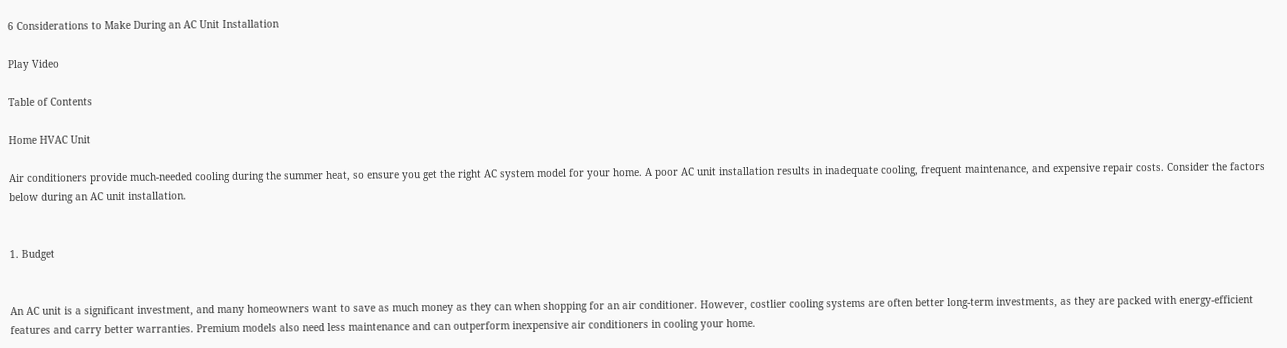6 Considerations to Make During an AC Unit Installation

Play Video

Table of Contents

Home HVAC Unit

Air conditioners provide much-needed cooling during the summer heat, so ensure you get the right AC system model for your home. A poor AC unit installation results in inadequate cooling, frequent maintenance, and expensive repair costs. Consider the factors below during an AC unit installation.


1. Budget


An AC unit is a significant investment, and many homeowners want to save as much money as they can when shopping for an air conditioner. However, costlier cooling systems are often better long-term investments, as they are packed with energy-efficient features and carry better warranties. Premium models also need less maintenance and can outperform inexpensive air conditioners in cooling your home.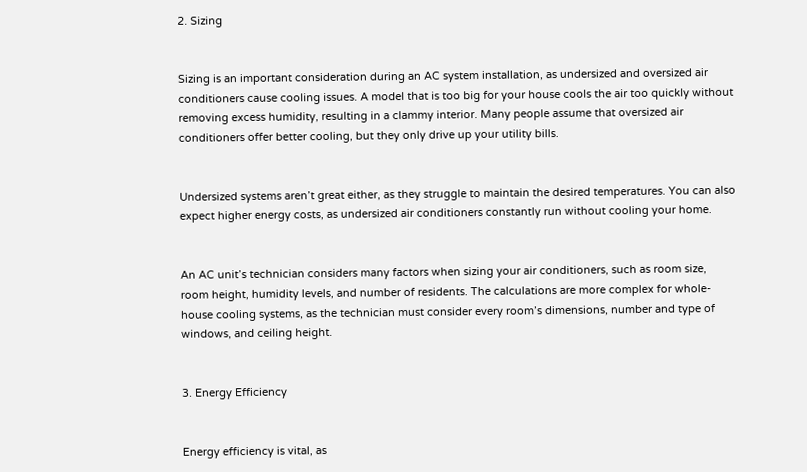2. Sizing


Sizing is an important consideration during an AC system installation, as undersized and oversized air conditioners cause cooling issues. A model that is too big for your house cools the air too quickly without removing excess humidity, resulting in a clammy interior. Many people assume that oversized air conditioners offer better cooling, but they only drive up your utility bills.


Undersized systems aren’t great either, as they struggle to maintain the desired temperatures. You can also expect higher energy costs, as undersized air conditioners constantly run without cooling your home.


An AC unit’s technician considers many factors when sizing your air conditioners, such as room size, room height, humidity levels, and number of residents. The calculations are more complex for whole-house cooling systems, as the technician must consider every room’s dimensions, number and type of windows, and ceiling height.


3. Energy Efficiency


Energy efficiency is vital, as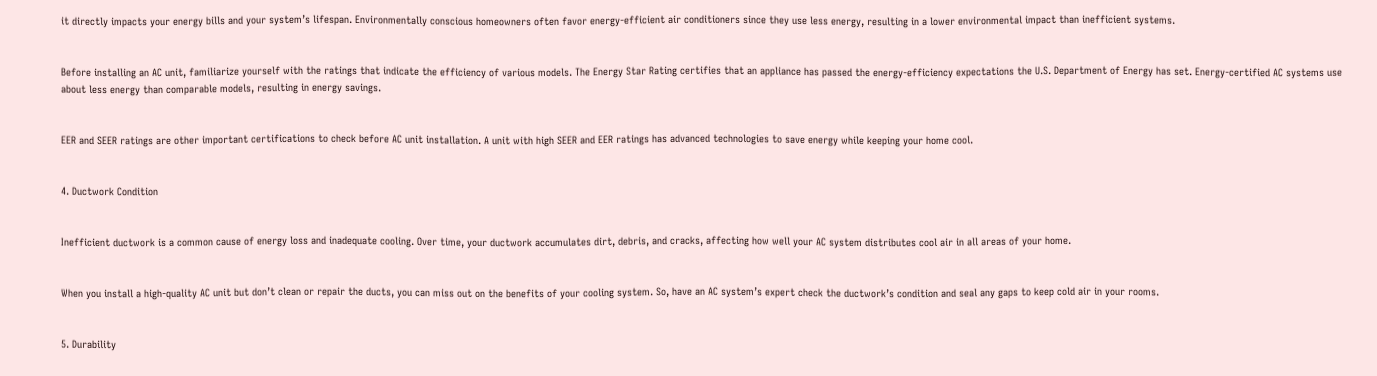it directly impacts your energy bills and your system’s lifespan. Environmentally conscious homeowners often favor energy-efficient air conditioners since they use less energy, resulting in a lower environmental impact than inefficient systems.


Before installing an AC unit, familiarize yourself with the ratings that indicate the efficiency of various models. The Energy Star Rating certifies that an appliance has passed the energy-efficiency expectations the U.S. Department of Energy has set. Energy-certified AC systems use about less energy than comparable models, resulting in energy savings.


EER and SEER ratings are other important certifications to check before AC unit installation. A unit with high SEER and EER ratings has advanced technologies to save energy while keeping your home cool.


4. Ductwork Condition


Inefficient ductwork is a common cause of energy loss and inadequate cooling. Over time, your ductwork accumulates dirt, debris, and cracks, affecting how well your AC system distributes cool air in all areas of your home.


When you install a high-quality AC unit but don’t clean or repair the ducts, you can miss out on the benefits of your cooling system. So, have an AC system’s expert check the ductwork’s condition and seal any gaps to keep cold air in your rooms.


5. Durability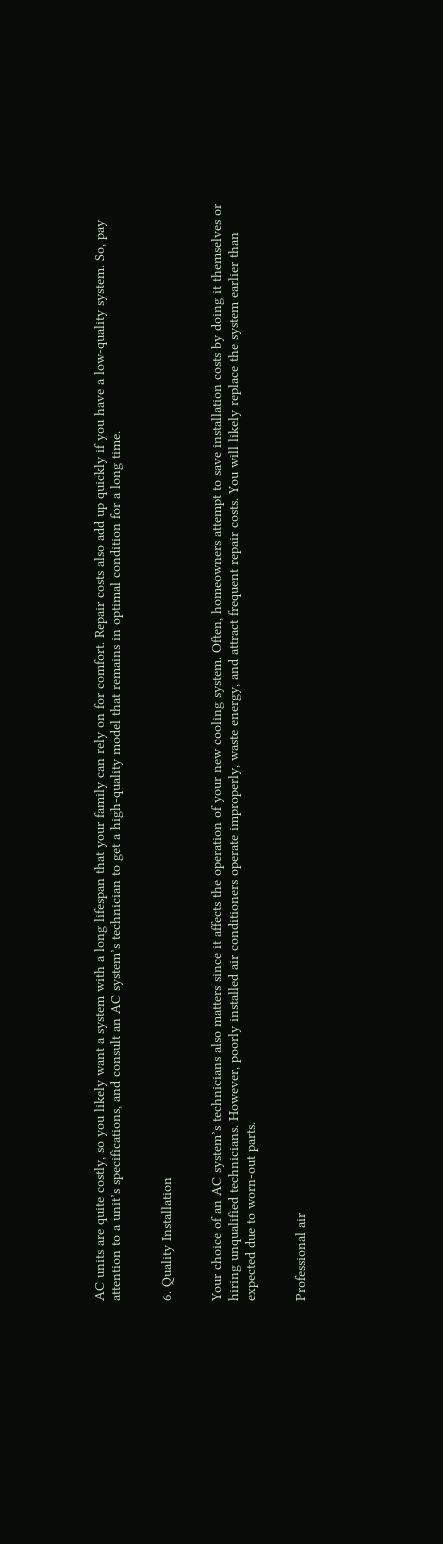AC units are quite costly, so you likely want a system with a long lifespan that your family can rely on for comfort. Repair costs also add up quickly if you have a low-quality system. So, pay attention to a unit’s specifications, and consult an AC system’s technician to get a high-quality model that remains in optimal condition for a long time.


6. Quality Installation


Your choice of an AC system’s technicians also matters since it affects the operation of your new cooling system. Often, homeowners attempt to save installation costs by doing it themselves or hiring unqualified technicians. However, poorly installed air conditioners operate improperly, waste energy, and attract frequent repair costs. You will likely replace the system earlier than expected due to worn-out parts.


Professional air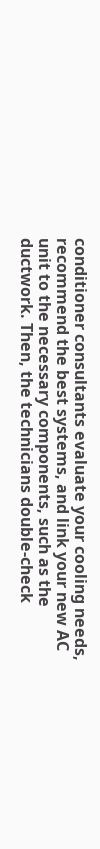conditioner consultants evaluate your cooling needs, recommend the best systems, and link your new AC unit to the necessary components, such as the ductwork. Then, the technicians double-check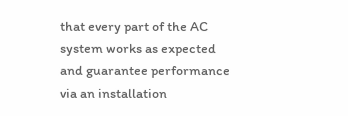that every part of the AC system works as expected and guarantee performance via an installation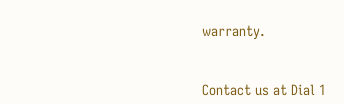warranty.


Contact us at Dial 1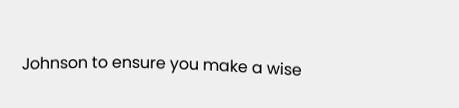Johnson to ensure you make a wise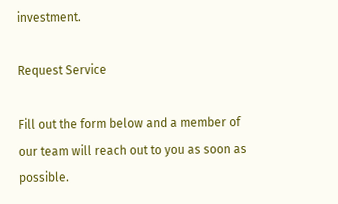investment.

Request Service

Fill out the form below and a member of our team will reach out to you as soon as possible.